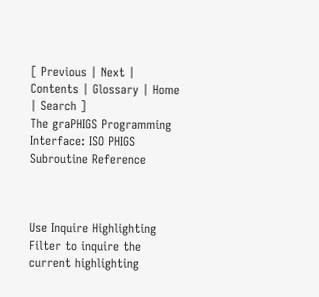[ Previous | Next | Contents | Glossary | Home | Search ]
The graPHIGS Programming Interface: ISO PHIGS Subroutine Reference



Use Inquire Highlighting Filter to inquire the current highlighting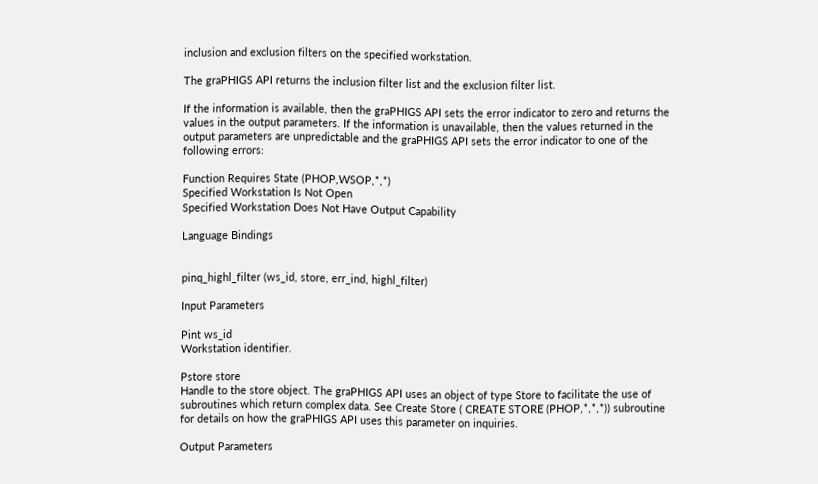inclusion and exclusion filters on the specified workstation.

The graPHIGS API returns the inclusion filter list and the exclusion filter list.

If the information is available, then the graPHIGS API sets the error indicator to zero and returns the values in the output parameters. If the information is unavailable, then the values returned in the output parameters are unpredictable and the graPHIGS API sets the error indicator to one of the following errors:

Function Requires State (PHOP,WSOP,*,*)
Specified Workstation Is Not Open
Specified Workstation Does Not Have Output Capability

Language Bindings


pinq_highl_filter (ws_id, store, err_ind, highl_filter)

Input Parameters

Pint ws_id
Workstation identifier.

Pstore store
Handle to the store object. The graPHIGS API uses an object of type Store to facilitate the use of subroutines which return complex data. See Create Store ( CREATE STORE (PHOP,*,*,*)) subroutine for details on how the graPHIGS API uses this parameter on inquiries.

Output Parameters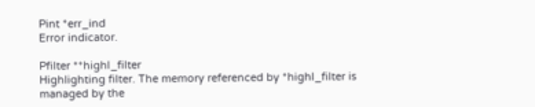Pint *err_ind
Error indicator.

Pfilter **highl_filter
Highlighting filter. The memory referenced by *highl_filter is managed by the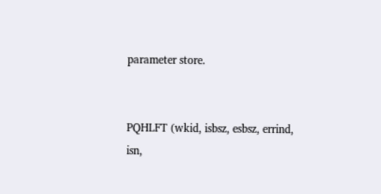parameter store.


PQHLFT (wkid, isbsz, esbsz, errind, isn,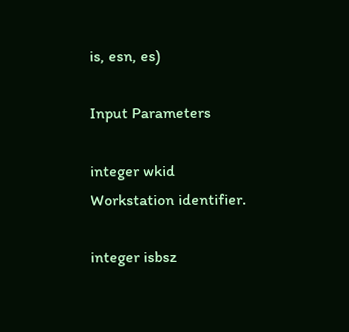is, esn, es)

Input Parameters

integer wkid
Workstation identifier.

integer isbsz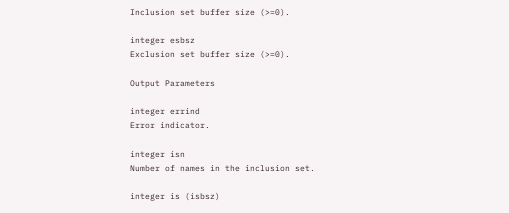Inclusion set buffer size (>=0).

integer esbsz
Exclusion set buffer size (>=0).

Output Parameters

integer errind
Error indicator.

integer isn
Number of names in the inclusion set.

integer is (isbsz)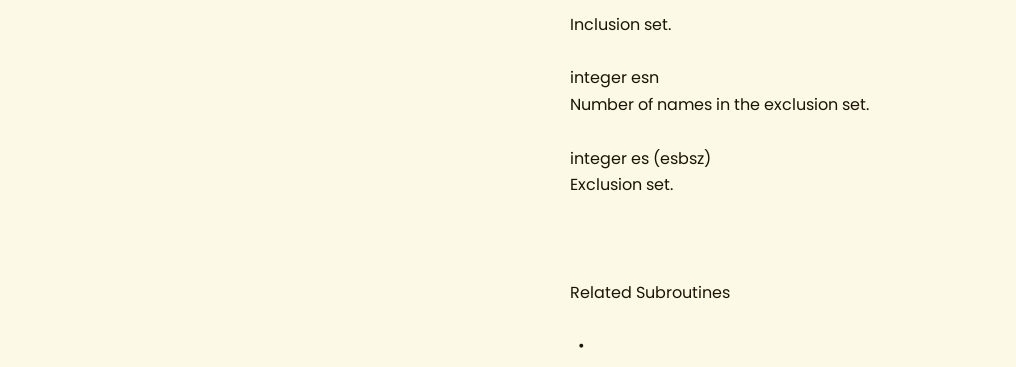Inclusion set.

integer esn
Number of names in the exclusion set.

integer es (esbsz)
Exclusion set.



Related Subroutines

  •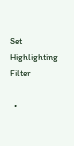Set Highlighting Filter

  •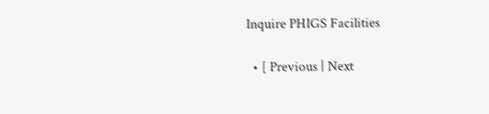Inquire PHIGS Facilities

  • [ Previous | Next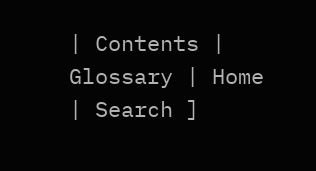| Contents | Glossary | Home | Search ]